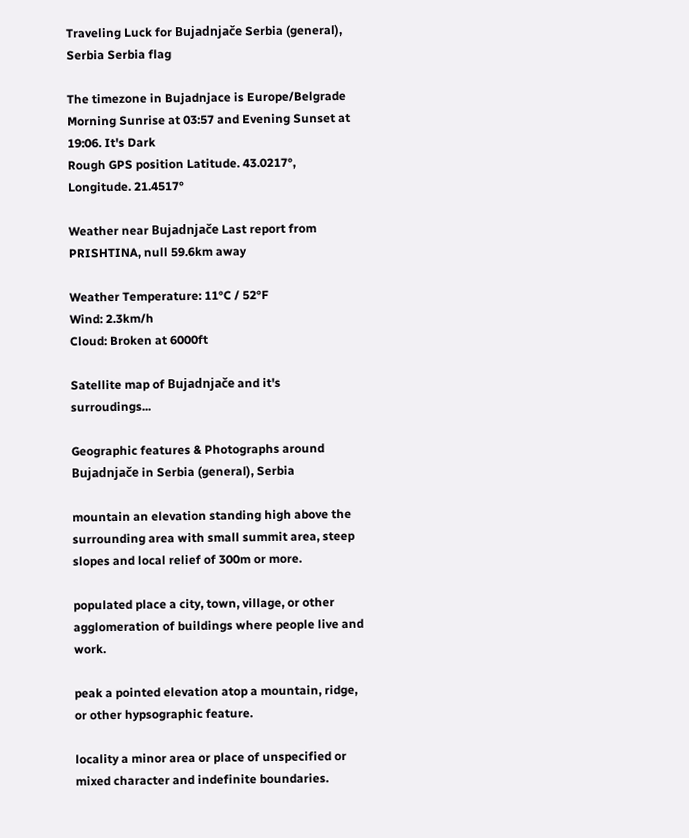Traveling Luck for Bujadnjače Serbia (general), Serbia Serbia flag

The timezone in Bujadnjace is Europe/Belgrade
Morning Sunrise at 03:57 and Evening Sunset at 19:06. It's Dark
Rough GPS position Latitude. 43.0217°, Longitude. 21.4517°

Weather near Bujadnjače Last report from PRISHTINA, null 59.6km away

Weather Temperature: 11°C / 52°F
Wind: 2.3km/h
Cloud: Broken at 6000ft

Satellite map of Bujadnjače and it's surroudings...

Geographic features & Photographs around Bujadnjače in Serbia (general), Serbia

mountain an elevation standing high above the surrounding area with small summit area, steep slopes and local relief of 300m or more.

populated place a city, town, village, or other agglomeration of buildings where people live and work.

peak a pointed elevation atop a mountain, ridge, or other hypsographic feature.

locality a minor area or place of unspecified or mixed character and indefinite boundaries.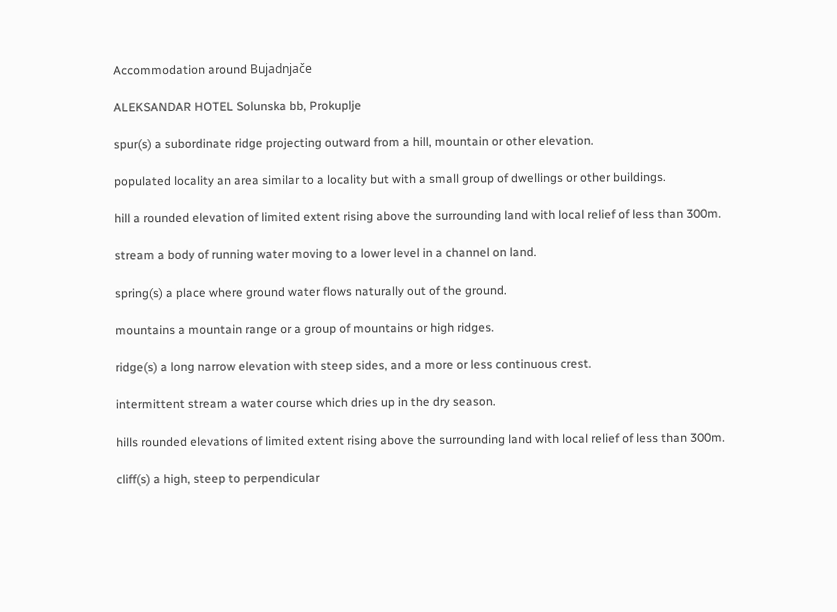Accommodation around Bujadnjače

ALEKSANDAR HOTEL Solunska bb, Prokuplje

spur(s) a subordinate ridge projecting outward from a hill, mountain or other elevation.

populated locality an area similar to a locality but with a small group of dwellings or other buildings.

hill a rounded elevation of limited extent rising above the surrounding land with local relief of less than 300m.

stream a body of running water moving to a lower level in a channel on land.

spring(s) a place where ground water flows naturally out of the ground.

mountains a mountain range or a group of mountains or high ridges.

ridge(s) a long narrow elevation with steep sides, and a more or less continuous crest.

intermittent stream a water course which dries up in the dry season.

hills rounded elevations of limited extent rising above the surrounding land with local relief of less than 300m.

cliff(s) a high, steep to perpendicular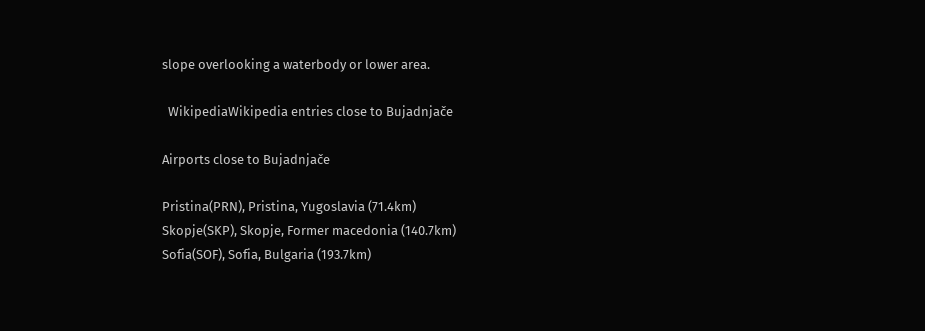slope overlooking a waterbody or lower area.

  WikipediaWikipedia entries close to Bujadnjače

Airports close to Bujadnjače

Pristina(PRN), Pristina, Yugoslavia (71.4km)
Skopje(SKP), Skopje, Former macedonia (140.7km)
Sofia(SOF), Sofia, Bulgaria (193.7km)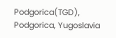Podgorica(TGD), Podgorica, Yugoslavia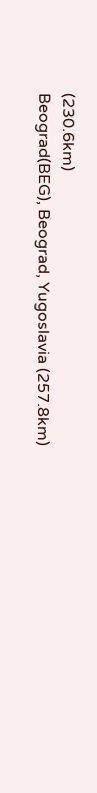(230.6km)
Beograd(BEG), Beograd, Yugoslavia (257.8km)